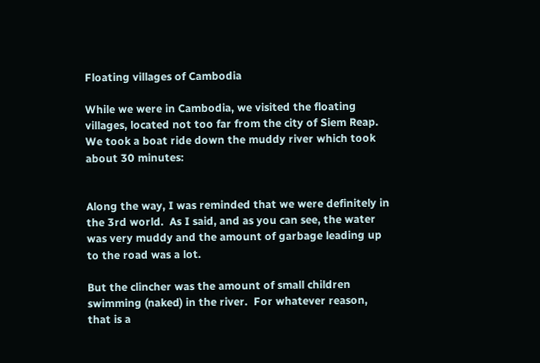Floating villages of Cambodia

While we were in Cambodia, we visited the floating villages, located not too far from the city of Siem Reap.  We took a boat ride down the muddy river which took about 30 minutes:


Along the way, I was reminded that we were definitely in the 3rd world.  As I said, and as you can see, the water was very muddy and the amount of garbage leading up to the road was a lot.

But the clincher was the amount of small children swimming (naked) in the river.  For whatever reason, that is a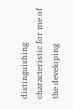distinguishing characteristic for me of the developing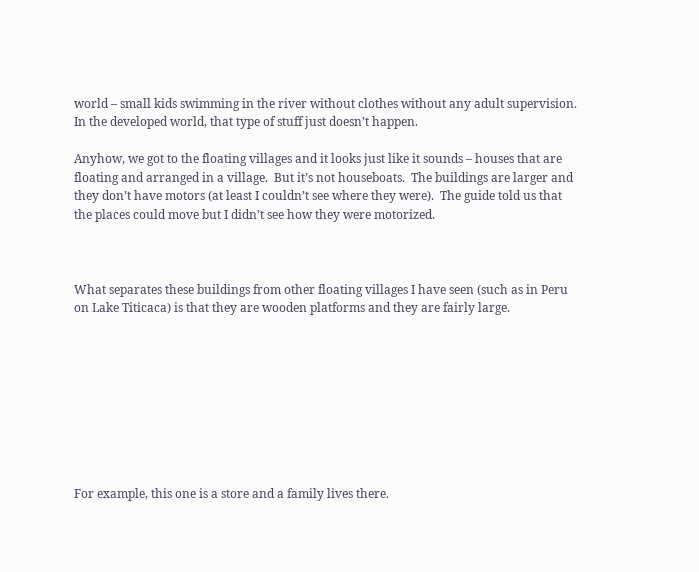world – small kids swimming in the river without clothes without any adult supervision.  In the developed world, that type of stuff just doesn’t happen.

Anyhow, we got to the floating villages and it looks just like it sounds – houses that are floating and arranged in a village.  But it’s not houseboats.  The buildings are larger and they don’t have motors (at least I couldn’t see where they were).  The guide told us that the places could move but I didn’t see how they were motorized.



What separates these buildings from other floating villages I have seen (such as in Peru on Lake Titicaca) is that they are wooden platforms and they are fairly large.









For example, this one is a store and a family lives there.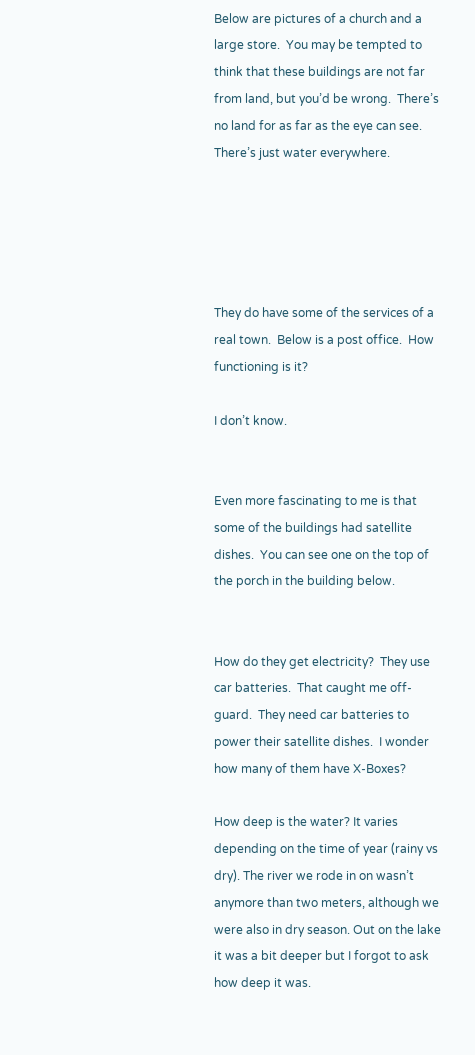Below are pictures of a church and a large store.  You may be tempted to think that these buildings are not far from land, but you’d be wrong.  There’s no land for as far as the eye can see.  There’s just water everywhere.





They do have some of the services of a real town.  Below is a post office.  How functioning is it?

I don’t know.


Even more fascinating to me is that some of the buildings had satellite dishes.  You can see one on the top of the porch in the building below.


How do they get electricity?  They use car batteries.  That caught me off-guard.  They need car batteries to power their satellite dishes.  I wonder how many of them have X-Boxes?

How deep is the water? It varies depending on the time of year (rainy vs dry). The river we rode in on wasn’t anymore than two meters, although we were also in dry season. Out on the lake it was a bit deeper but I forgot to ask how deep it was.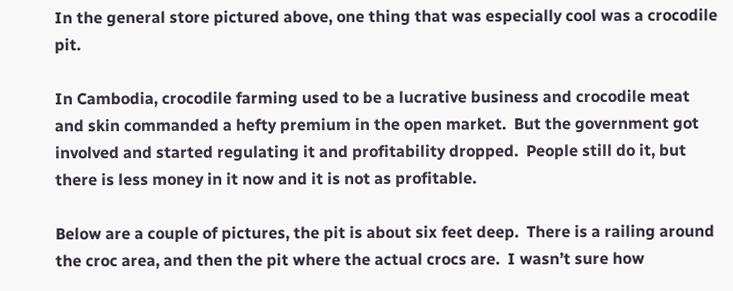In the general store pictured above, one thing that was especially cool was a crocodile pit.

In Cambodia, crocodile farming used to be a lucrative business and crocodile meat and skin commanded a hefty premium in the open market.  But the government got involved and started regulating it and profitability dropped.  People still do it, but there is less money in it now and it is not as profitable.

Below are a couple of pictures, the pit is about six feet deep.  There is a railing around the croc area, and then the pit where the actual crocs are.  I wasn’t sure how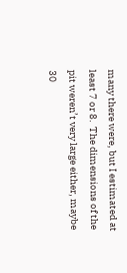many there were, but I estimated at least 7 or 8.  The dimensions of the pit weren’t very large either, maybe 30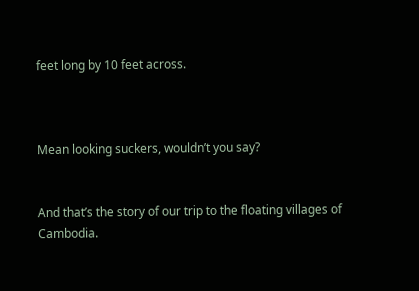feet long by 10 feet across.



Mean looking suckers, wouldn’t you say?


And that’s the story of our trip to the floating villages of Cambodia.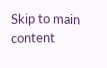Skip to main content